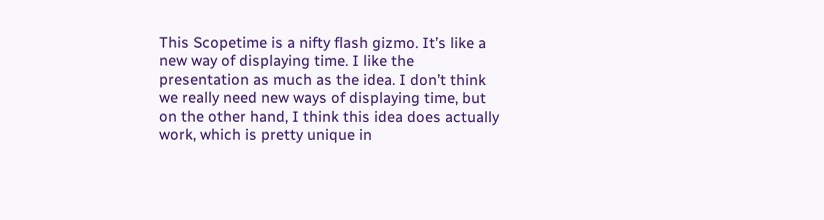This Scopetime is a nifty flash gizmo. It’s like a new way of displaying time. I like the presentation as much as the idea. I don’t think we really need new ways of displaying time, but on the other hand, I think this idea does actually work, which is pretty unique in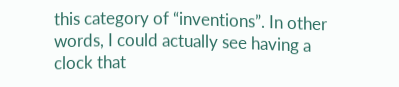this category of “inventions”. In other words, I could actually see having a clock that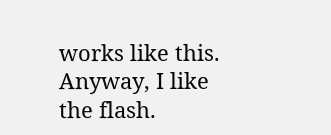works like this. Anyway, I like the flash.